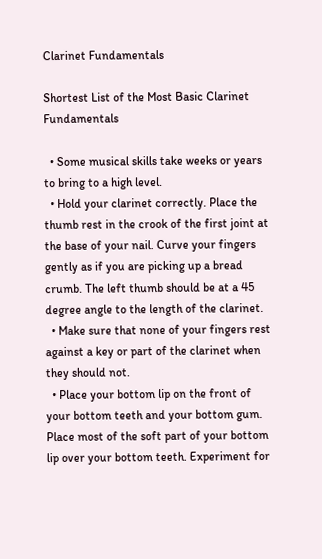Clarinet Fundamentals

Shortest List of the Most Basic Clarinet Fundamentals

  • Some musical skills take weeks or years to bring to a high level.
  • Hold your clarinet correctly. Place the thumb rest in the crook of the first joint at the base of your nail. Curve your fingers gently as if you are picking up a bread crumb. The left thumb should be at a 45 degree angle to the length of the clarinet.
  • Make sure that none of your fingers rest against a key or part of the clarinet when they should not.
  • Place your bottom lip on the front of your bottom teeth and your bottom gum. Place most of the soft part of your bottom lip over your bottom teeth. Experiment for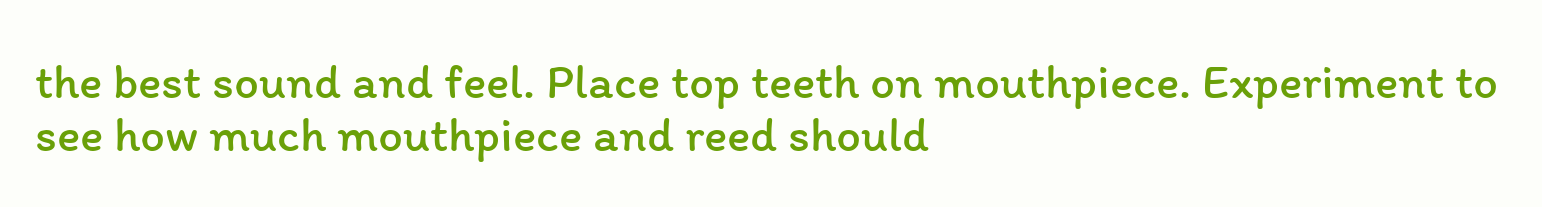the best sound and feel. Place top teeth on mouthpiece. Experiment to see how much mouthpiece and reed should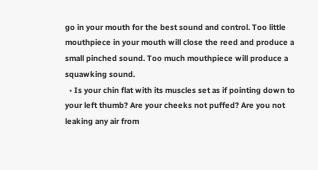go in your mouth for the best sound and control. Too little mouthpiece in your mouth will close the reed and produce a small pinched sound. Too much mouthpiece will produce a squawking sound.
  • Is your chin flat with its muscles set as if pointing down to your left thumb? Are your cheeks not puffed? Are you not leaking any air from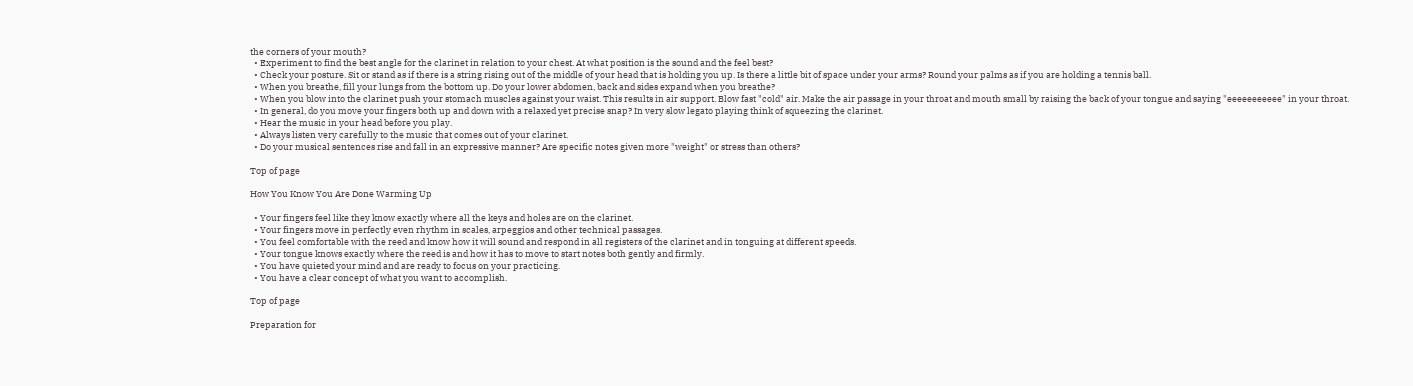the corners of your mouth?
  • Experiment to find the best angle for the clarinet in relation to your chest. At what position is the sound and the feel best?
  • Check your posture. Sit or stand as if there is a string rising out of the middle of your head that is holding you up. Is there a little bit of space under your arms? Round your palms as if you are holding a tennis ball.
  • When you breathe, fill your lungs from the bottom up. Do your lower abdomen, back and sides expand when you breathe?
  • When you blow into the clarinet push your stomach muscles against your waist. This results in air support. Blow fast "cold" air. Make the air passage in your throat and mouth small by raising the back of your tongue and saying "eeeeeeeeeee" in your throat.
  • In general, do you move your fingers both up and down with a relaxed yet precise snap? In very slow legato playing think of squeezing the clarinet.
  • Hear the music in your head before you play.
  • Always listen very carefully to the music that comes out of your clarinet.
  • Do your musical sentences rise and fall in an expressive manner? Are specific notes given more "weight" or stress than others?

Top of page

How You Know You Are Done Warming Up

  • Your fingers feel like they know exactly where all the keys and holes are on the clarinet.
  • Your fingers move in perfectly even rhythm in scales, arpeggios and other technical passages.
  • You feel comfortable with the reed and know how it will sound and respond in all registers of the clarinet and in tonguing at different speeds.
  • Your tongue knows exactly where the reed is and how it has to move to start notes both gently and firmly.
  • You have quieted your mind and are ready to focus on your practicing.
  • You have a clear concept of what you want to accomplish.

Top of page

Preparation for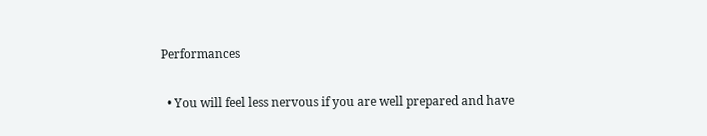Performances

  • You will feel less nervous if you are well prepared and have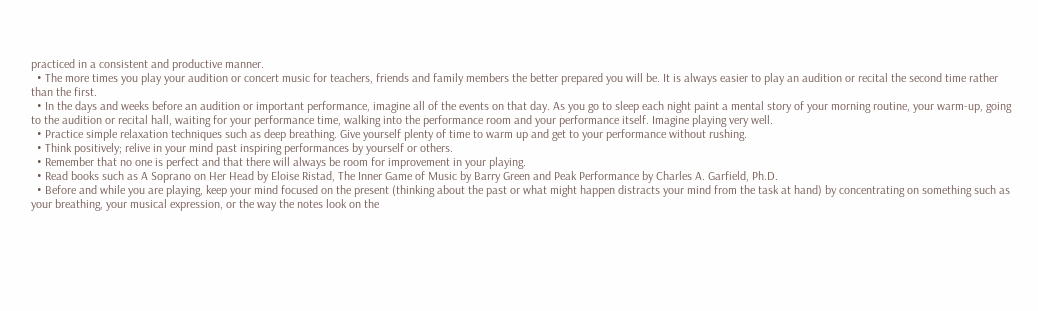practiced in a consistent and productive manner.
  • The more times you play your audition or concert music for teachers, friends and family members the better prepared you will be. It is always easier to play an audition or recital the second time rather than the first.
  • In the days and weeks before an audition or important performance, imagine all of the events on that day. As you go to sleep each night paint a mental story of your morning routine, your warm-up, going to the audition or recital hall, waiting for your performance time, walking into the performance room and your performance itself. Imagine playing very well.
  • Practice simple relaxation techniques such as deep breathing. Give yourself plenty of time to warm up and get to your performance without rushing.
  • Think positively; relive in your mind past inspiring performances by yourself or others.
  • Remember that no one is perfect and that there will always be room for improvement in your playing.
  • Read books such as A Soprano on Her Head by Eloise Ristad, The Inner Game of Music by Barry Green and Peak Performance by Charles A. Garfield, Ph.D.
  • Before and while you are playing, keep your mind focused on the present (thinking about the past or what might happen distracts your mind from the task at hand) by concentrating on something such as your breathing, your musical expression, or the way the notes look on the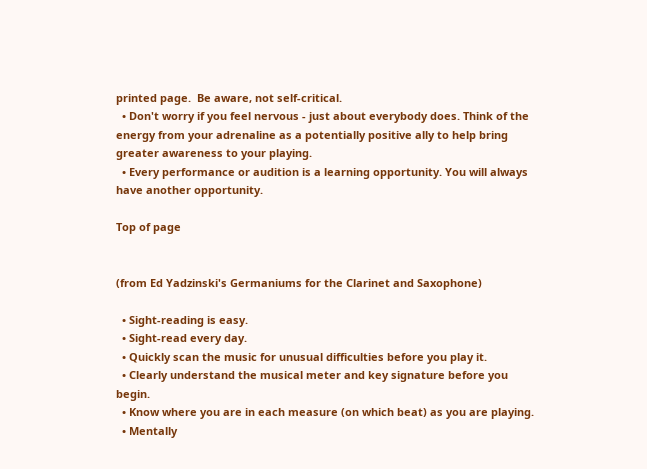printed page.  Be aware, not self-critical.
  • Don't worry if you feel nervous - just about everybody does. Think of the energy from your adrenaline as a potentially positive ally to help bring greater awareness to your playing.
  • Every performance or audition is a learning opportunity. You will always have another opportunity.

Top of page


(from Ed Yadzinski's Germaniums for the Clarinet and Saxophone)

  • Sight-reading is easy.
  • Sight-read every day.
  • Quickly scan the music for unusual difficulties before you play it.
  • Clearly understand the musical meter and key signature before you begin.
  • Know where you are in each measure (on which beat) as you are playing.
  • Mentally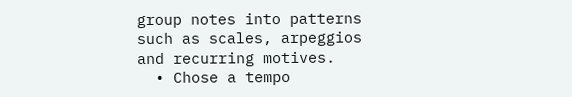group notes into patterns such as scales, arpeggios and recurring motives.
  • Chose a tempo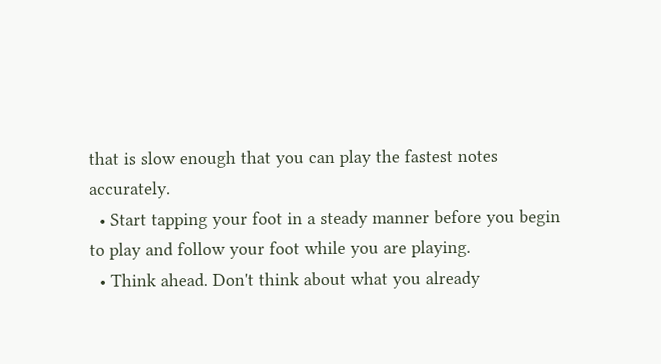that is slow enough that you can play the fastest notes accurately.
  • Start tapping your foot in a steady manner before you begin to play and follow your foot while you are playing.
  • Think ahead. Don't think about what you already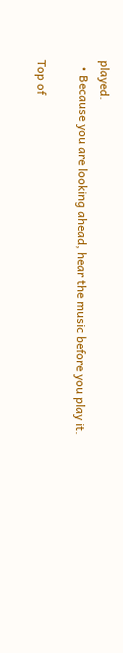played.
  • Because you are looking ahead, hear the music before you play it.

Top of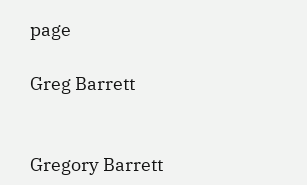page

Greg Barrett


Gregory Barrett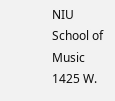NIU School of Music
1425 W.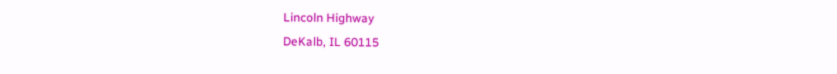Lincoln Highway
DeKalb, IL 60115